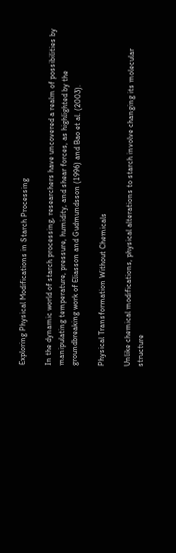Exploring Physical Modifications in Starch Processing

In the dynamic world of starch processing, researchers have uncovered a realm of possibilities by manipulating temperature, pressure, humidity, and shear forces, as highlighted by the groundbreaking work of Eliasson and Gudmundsson (1996) and Bao et al. (2003).

Physical Transformation Without Chemicals

Unlike chemical modifications, physical alterations to starch involve changing its molecular structure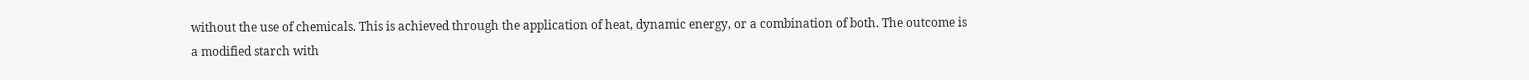without the use of chemicals. This is achieved through the application of heat, dynamic energy, or a combination of both. The outcome is a modified starch with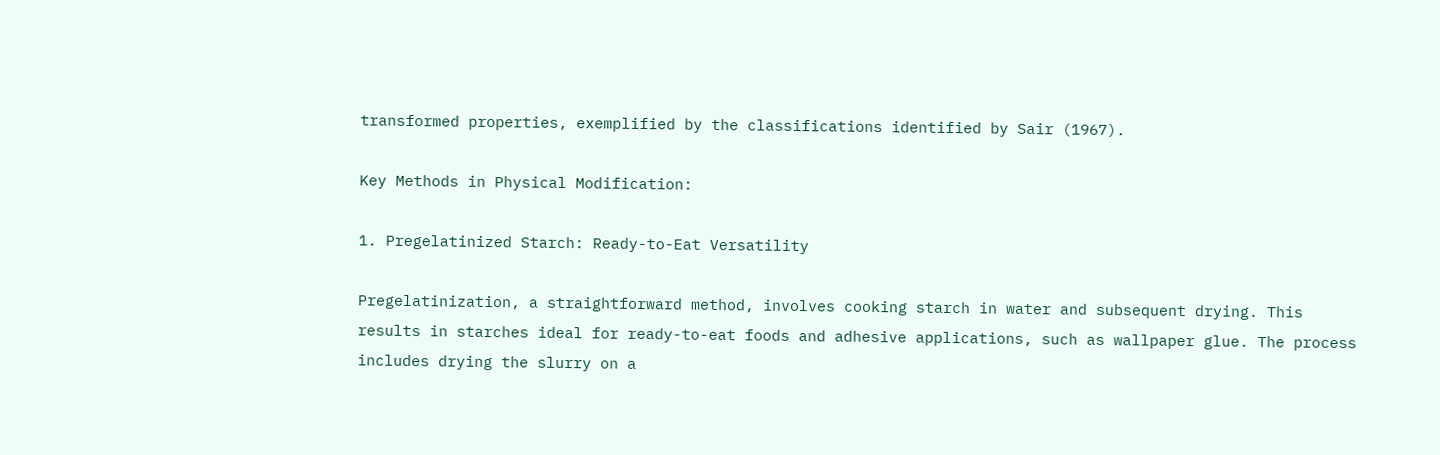transformed properties, exemplified by the classifications identified by Sair (1967).

Key Methods in Physical Modification:

1. Pregelatinized Starch: Ready-to-Eat Versatility

Pregelatinization, a straightforward method, involves cooking starch in water and subsequent drying. This results in starches ideal for ready-to-eat foods and adhesive applications, such as wallpaper glue. The process includes drying the slurry on a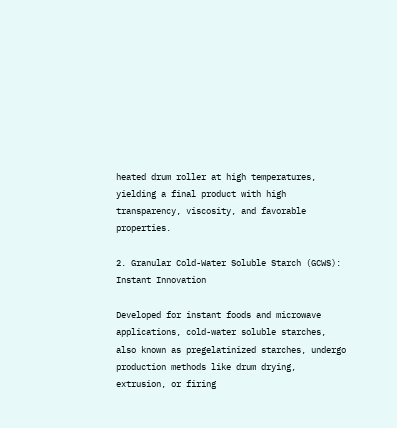heated drum roller at high temperatures, yielding a final product with high transparency, viscosity, and favorable properties.

2. Granular Cold-Water Soluble Starch (GCWS): Instant Innovation

Developed for instant foods and microwave applications, cold-water soluble starches, also known as pregelatinized starches, undergo production methods like drum drying, extrusion, or firing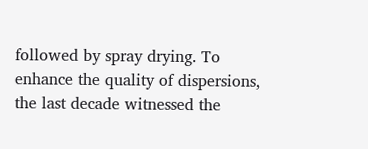followed by spray drying. To enhance the quality of dispersions, the last decade witnessed the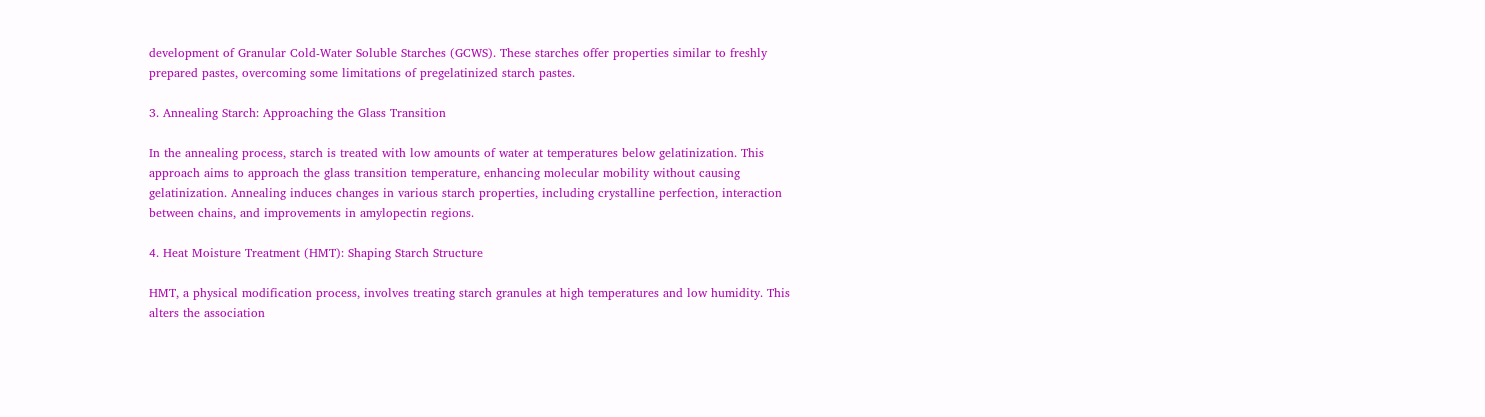development of Granular Cold-Water Soluble Starches (GCWS). These starches offer properties similar to freshly prepared pastes, overcoming some limitations of pregelatinized starch pastes.

3. Annealing Starch: Approaching the Glass Transition

In the annealing process, starch is treated with low amounts of water at temperatures below gelatinization. This approach aims to approach the glass transition temperature, enhancing molecular mobility without causing gelatinization. Annealing induces changes in various starch properties, including crystalline perfection, interaction between chains, and improvements in amylopectin regions.

4. Heat Moisture Treatment (HMT): Shaping Starch Structure

HMT, a physical modification process, involves treating starch granules at high temperatures and low humidity. This alters the association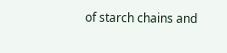of starch chains and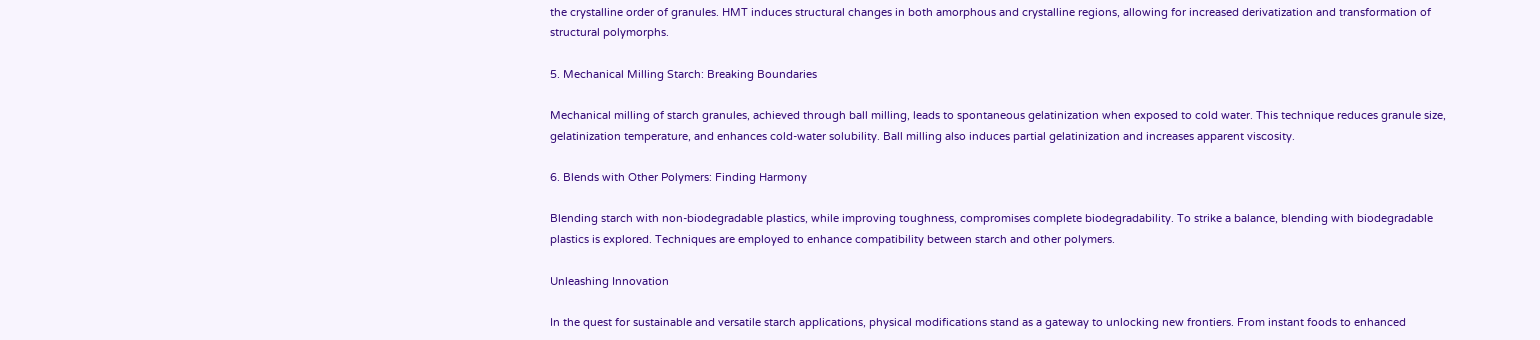the crystalline order of granules. HMT induces structural changes in both amorphous and crystalline regions, allowing for increased derivatization and transformation of structural polymorphs.

5. Mechanical Milling Starch: Breaking Boundaries

Mechanical milling of starch granules, achieved through ball milling, leads to spontaneous gelatinization when exposed to cold water. This technique reduces granule size, gelatinization temperature, and enhances cold-water solubility. Ball milling also induces partial gelatinization and increases apparent viscosity.

6. Blends with Other Polymers: Finding Harmony

Blending starch with non-biodegradable plastics, while improving toughness, compromises complete biodegradability. To strike a balance, blending with biodegradable plastics is explored. Techniques are employed to enhance compatibility between starch and other polymers.

Unleashing Innovation

In the quest for sustainable and versatile starch applications, physical modifications stand as a gateway to unlocking new frontiers. From instant foods to enhanced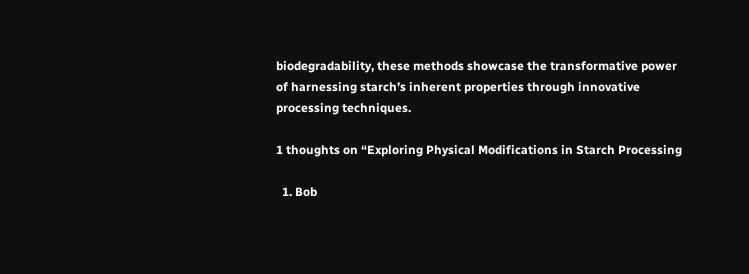biodegradability, these methods showcase the transformative power of harnessing starch’s inherent properties through innovative processing techniques.

1 thoughts on “Exploring Physical Modifications in Starch Processing

  1. Bob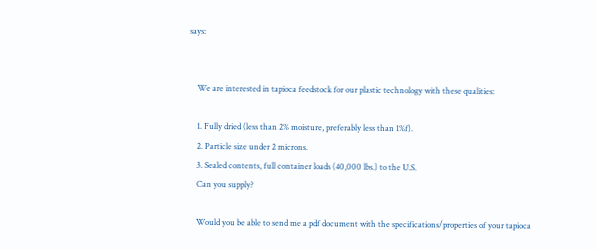says:


    We are interested in tapioca feedstock for our plastic technology with these qualities:

    1. Fully dried (less than 2% moisture, preferably less than 1%f).
    2. Particle size under 2 microns.
    3. Sealed contents, full container loads (40,000 lbs.) to the U.S.
    Can you supply?

    Would you be able to send me a pdf document with the specifications/properties of your tapioca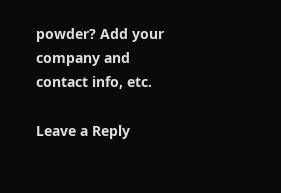powder? Add your company and contact info, etc.

Leave a Reply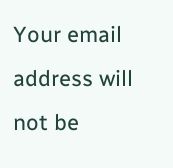Your email address will not be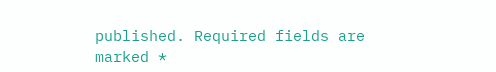published. Required fields are marked *